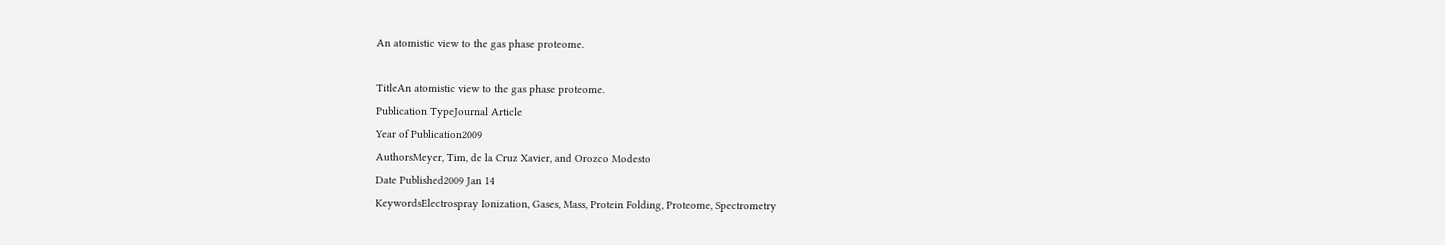An atomistic view to the gas phase proteome.

TitleAn atomistic view to the gas phase proteome.
Publication TypeJournal Article
Year of Publication2009
AuthorsMeyer, Tim, de la Cruz Xavier, and Orozco Modesto
Date Published2009 Jan 14
KeywordsElectrospray Ionization, Gases, Mass, Protein Folding, Proteome, Spectrometry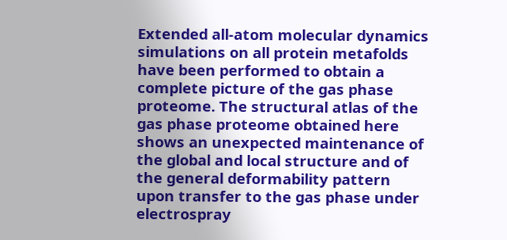Extended all-atom molecular dynamics simulations on all protein metafolds have been performed to obtain a complete picture of the gas phase proteome. The structural atlas of the gas phase proteome obtained here shows an unexpected maintenance of the global and local structure and of the general deformability pattern upon transfer to the gas phase under electrospray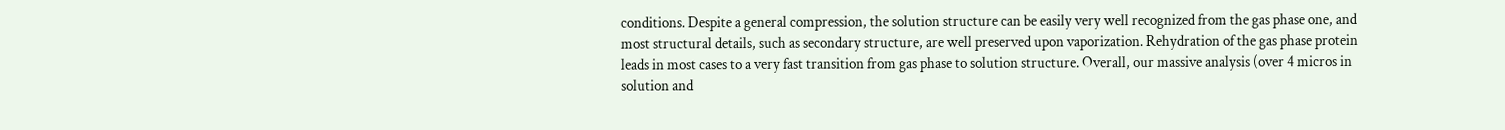conditions. Despite a general compression, the solution structure can be easily very well recognized from the gas phase one, and most structural details, such as secondary structure, are well preserved upon vaporization. Rehydration of the gas phase protein leads in most cases to a very fast transition from gas phase to solution structure. Overall, our massive analysis (over 4 micros in solution and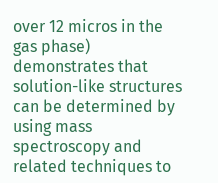over 12 micros in the gas phase) demonstrates that solution-like structures can be determined by using mass spectroscopy and related techniques to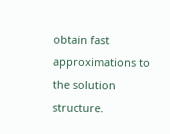obtain fast approximations to the solution structure.